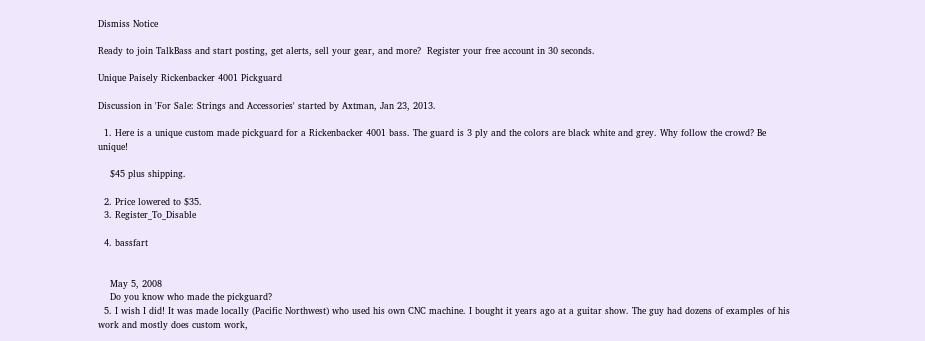Dismiss Notice

Ready to join TalkBass and start posting, get alerts, sell your gear, and more?  Register your free account in 30 seconds.

Unique Paisely Rickenbacker 4001 Pickguard

Discussion in 'For Sale: Strings and Accessories' started by Axtman, Jan 23, 2013.

  1. Here is a unique custom made pickguard for a Rickenbacker 4001 bass. The guard is 3 ply and the colors are black white and grey. Why follow the crowd? Be unique!

    $45 plus shipping.

  2. Price lowered to $35.
  3. Register_To_Disable

  4. bassfart


    May 5, 2008
    Do you know who made the pickguard?
  5. I wish I did! It was made locally (Pacific Northwest) who used his own CNC machine. I bought it years ago at a guitar show. The guy had dozens of examples of his work and mostly does custom work,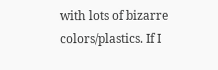with lots of bizarre colors/plastics. If I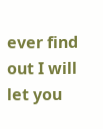ever find out I will let you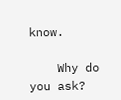know.

    Why do you ask?